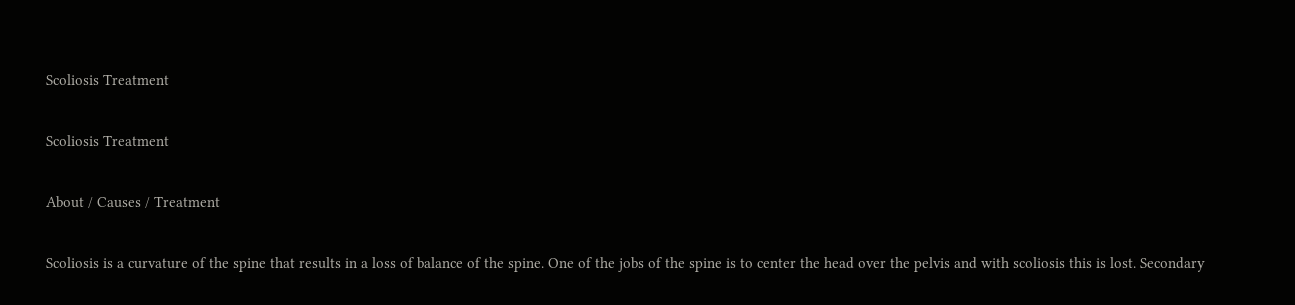Scoliosis Treatment

Scoliosis Treatment

About / Causes / Treatment

Scoliosis is a curvature of the spine that results in a loss of balance of the spine. One of the jobs of the spine is to center the head over the pelvis and with scoliosis this is lost. Secondary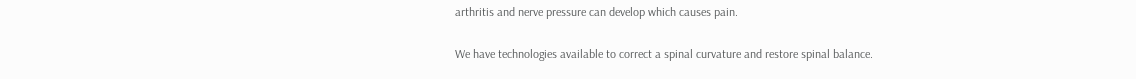arthritis and nerve pressure can develop which causes pain.

We have technologies available to correct a spinal curvature and restore spinal balance.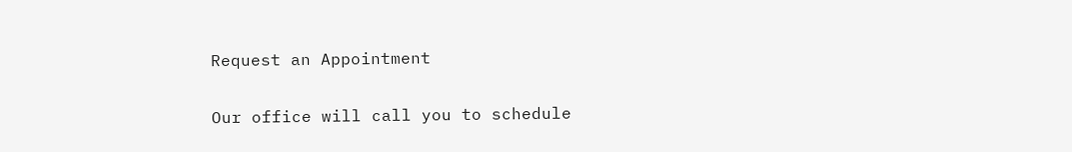Request an Appointment

Our office will call you to schedule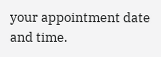your appointment date and time.